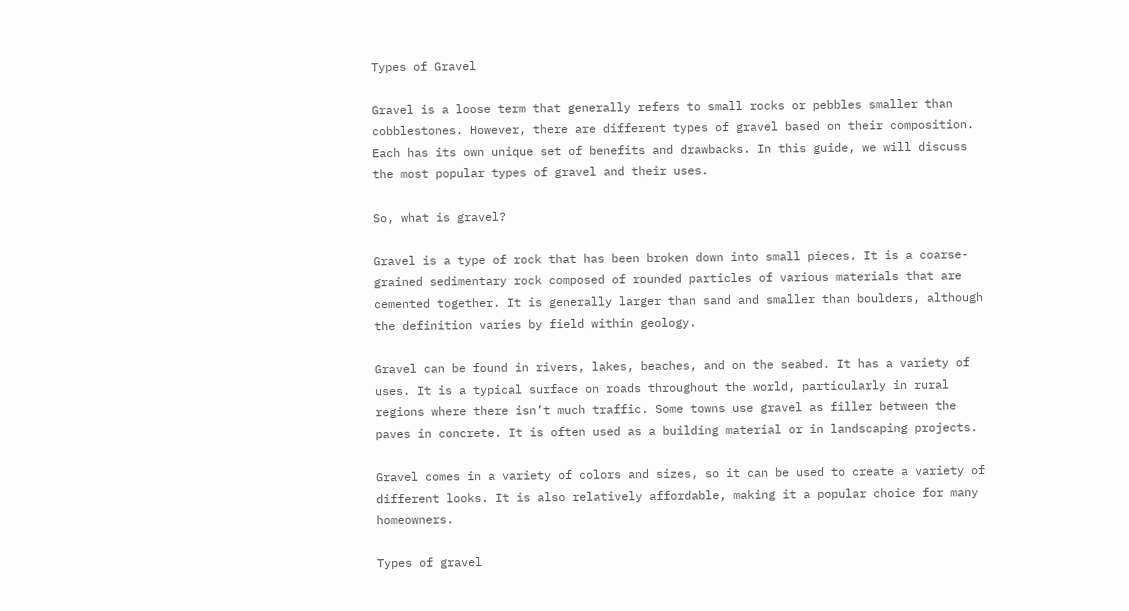Types of Gravel

Gravel is a loose term that generally refers to small rocks or pebbles smaller than cobblestones. However, there are different types of gravel based on their composition. Each has its own unique set of benefits and drawbacks. In this guide, we will discuss the most popular types of gravel and their uses.

So, what is gravel?

Gravel is a type of rock that has been broken down into small pieces. It is a coarse-grained sedimentary rock composed of rounded particles of various materials that are cemented together. It is generally larger than sand and smaller than boulders, although the definition varies by field within geology.

Gravel can be found in rivers, lakes, beaches, and on the seabed. It has a variety of uses. It is a typical surface on roads throughout the world, particularly in rural regions where there isn’t much traffic. Some towns use gravel as filler between the paves in concrete. It is often used as a building material or in landscaping projects.

Gravel comes in a variety of colors and sizes, so it can be used to create a variety of different looks. It is also relatively affordable, making it a popular choice for many homeowners.

Types of gravel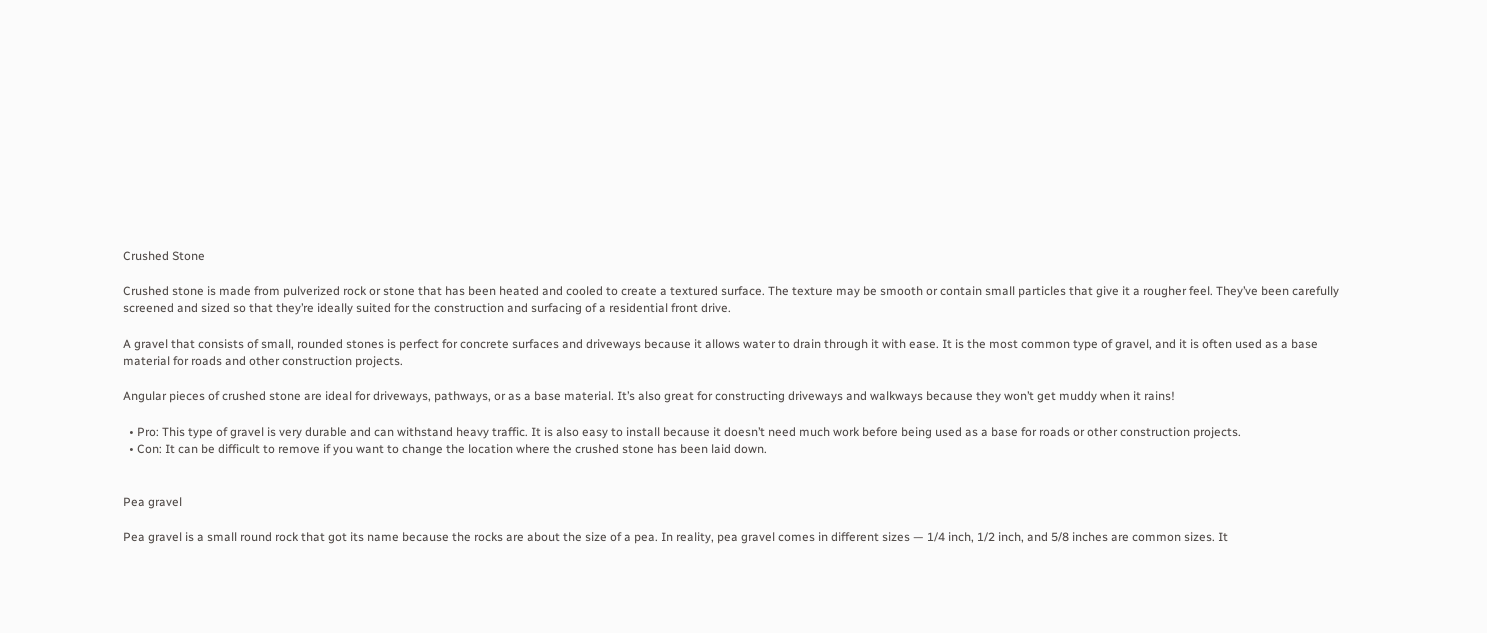Crushed Stone

Crushed stone is made from pulverized rock or stone that has been heated and cooled to create a textured surface. The texture may be smooth or contain small particles that give it a rougher feel. They’ve been carefully screened and sized so that they’re ideally suited for the construction and surfacing of a residential front drive.

A gravel that consists of small, rounded stones is perfect for concrete surfaces and driveways because it allows water to drain through it with ease. It is the most common type of gravel, and it is often used as a base material for roads and other construction projects.

Angular pieces of crushed stone are ideal for driveways, pathways, or as a base material. It’s also great for constructing driveways and walkways because they won’t get muddy when it rains!

  • Pro: This type of gravel is very durable and can withstand heavy traffic. It is also easy to install because it doesn’t need much work before being used as a base for roads or other construction projects.
  • Con: It can be difficult to remove if you want to change the location where the crushed stone has been laid down.


Pea gravel

Pea gravel is a small round rock that got its name because the rocks are about the size of a pea. In reality, pea gravel comes in different sizes — 1/4 inch, 1/2 inch, and 5/8 inches are common sizes. It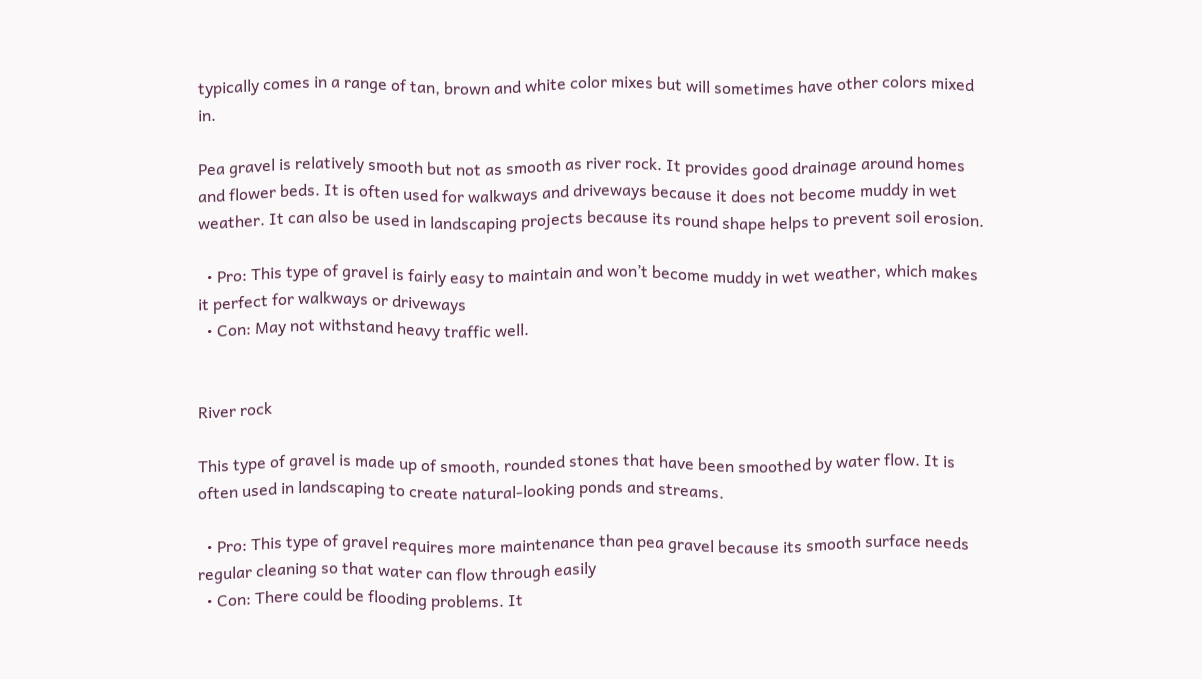typically comes in a range of tan, brown and white color mixes but will sometimes have other colors mixed in.

Pea gravel is relatively smooth but not as smooth as river rock. It provides good drainage around homes and flower beds. It is often used for walkways and driveways because it does not become muddy in wet weather. It can also be used in landscaping projects because its round shape helps to prevent soil erosion.

  • Pro: This type of gravel is fairly easy to maintain and won’t become muddy in wet weather, which makes it perfect for walkways or driveways
  • Con: May not withstand heavy traffic well.


River rock

This type of gravel is made up of smooth, rounded stones that have been smoothed by water flow. It is often used in landscaping to create natural-looking ponds and streams.

  • Pro: This type of gravel requires more maintenance than pea gravel because its smooth surface needs regular cleaning so that water can flow through easily
  • Con: There could be flooding problems. It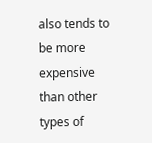also tends to be more expensive than other types of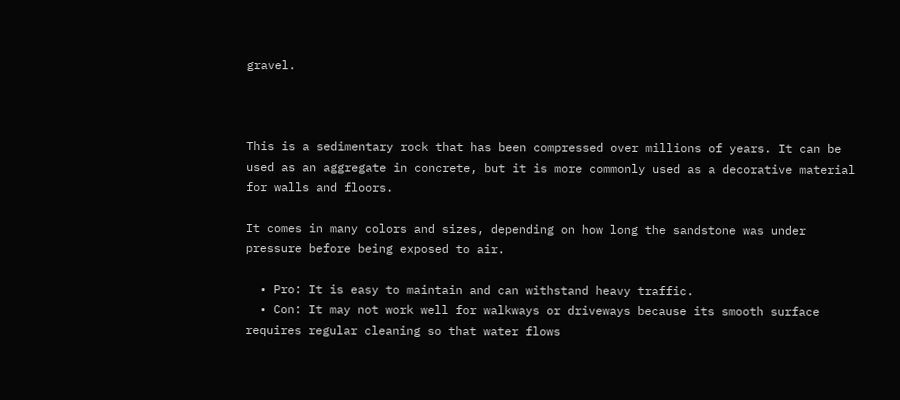gravel.



This is a sedimentary rock that has been compressed over millions of years. It can be used as an aggregate in concrete, but it is more commonly used as a decorative material for walls and floors.

It comes in many colors and sizes, depending on how long the sandstone was under pressure before being exposed to air.

  • Pro: It is easy to maintain and can withstand heavy traffic.
  • Con: It may not work well for walkways or driveways because its smooth surface requires regular cleaning so that water flows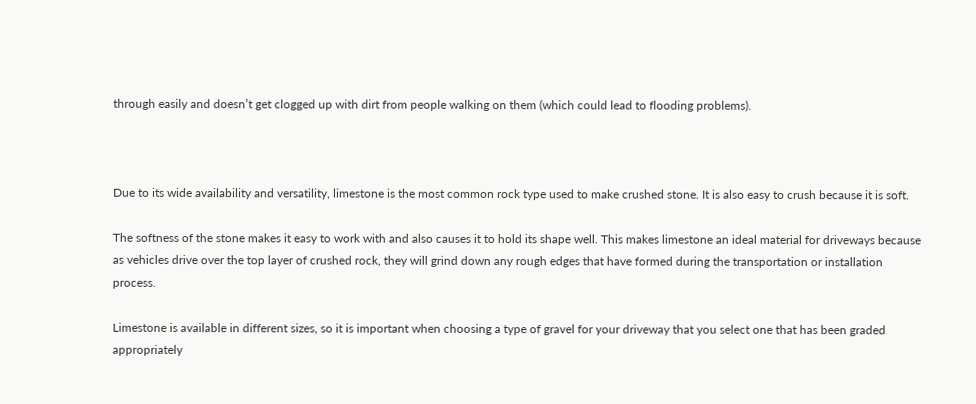through easily and doesn’t get clogged up with dirt from people walking on them (which could lead to flooding problems).



Due to its wide availability and versatility, limestone is the most common rock type used to make crushed stone. It is also easy to crush because it is soft.

The softness of the stone makes it easy to work with and also causes it to hold its shape well. This makes limestone an ideal material for driveways because as vehicles drive over the top layer of crushed rock, they will grind down any rough edges that have formed during the transportation or installation process.

Limestone is available in different sizes, so it is important when choosing a type of gravel for your driveway that you select one that has been graded appropriately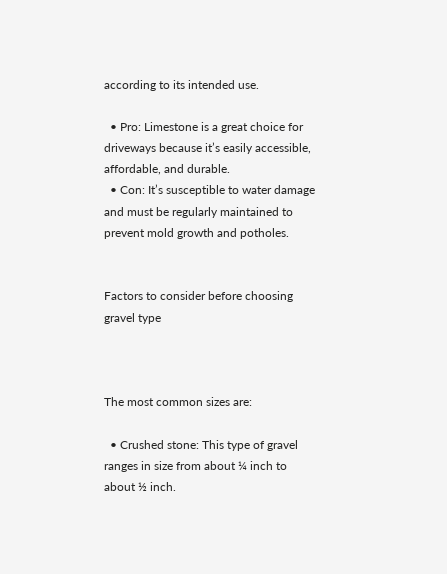according to its intended use.

  • Pro: Limestone is a great choice for driveways because it’s easily accessible, affordable, and durable.
  • Con: It’s susceptible to water damage and must be regularly maintained to prevent mold growth and potholes.


Factors to consider before choosing gravel type



The most common sizes are:

  • Crushed stone: This type of gravel ranges in size from about ¼ inch to about ½ inch.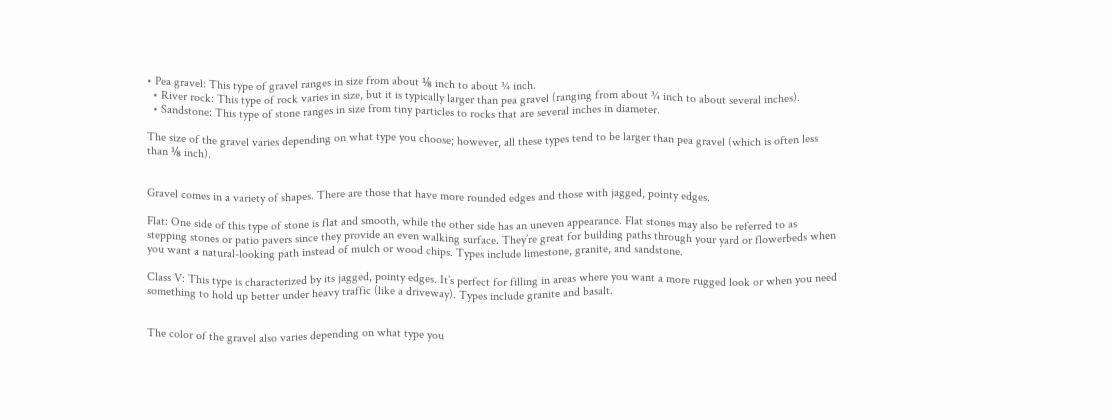• Pea gravel: This type of gravel ranges in size from about ⅛ inch to about ¾ inch.
  • River rock: This type of rock varies in size, but it is typically larger than pea gravel (ranging from about ¾ inch to about several inches).
  • Sandstone: This type of stone ranges in size from tiny particles to rocks that are several inches in diameter.

The size of the gravel varies depending on what type you choose; however, all these types tend to be larger than pea gravel (which is often less than ⅛ inch).


Gravel comes in a variety of shapes. There are those that have more rounded edges and those with jagged, pointy edges.

Flat: One side of this type of stone is flat and smooth, while the other side has an uneven appearance. Flat stones may also be referred to as stepping stones or patio pavers since they provide an even walking surface. They’re great for building paths through your yard or flowerbeds when you want a natural-looking path instead of mulch or wood chips. Types include limestone, granite, and sandstone.

Class V: This type is characterized by its jagged, pointy edges. It’s perfect for filling in areas where you want a more rugged look or when you need something to hold up better under heavy traffic (like a driveway). Types include granite and basalt.


The color of the gravel also varies depending on what type you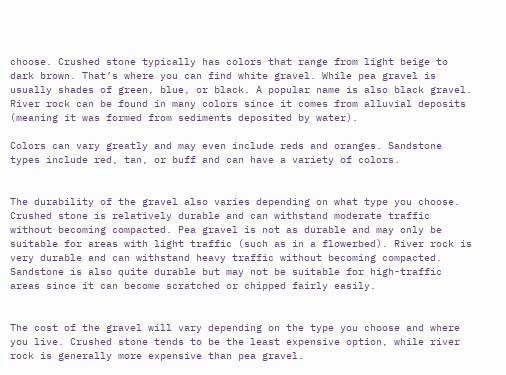choose. Crushed stone typically has colors that range from light beige to dark brown. That’s where you can find white gravel. While pea gravel is usually shades of green, blue, or black. A popular name is also black gravel.  River rock can be found in many colors since it comes from alluvial deposits (meaning it was formed from sediments deposited by water).

Colors can vary greatly and may even include reds and oranges. Sandstone types include red, tan, or buff and can have a variety of colors.


The durability of the gravel also varies depending on what type you choose. Crushed stone is relatively durable and can withstand moderate traffic without becoming compacted. Pea gravel is not as durable and may only be suitable for areas with light traffic (such as in a flowerbed). River rock is very durable and can withstand heavy traffic without becoming compacted. Sandstone is also quite durable but may not be suitable for high-traffic areas since it can become scratched or chipped fairly easily.


The cost of the gravel will vary depending on the type you choose and where you live. Crushed stone tends to be the least expensive option, while river rock is generally more expensive than pea gravel.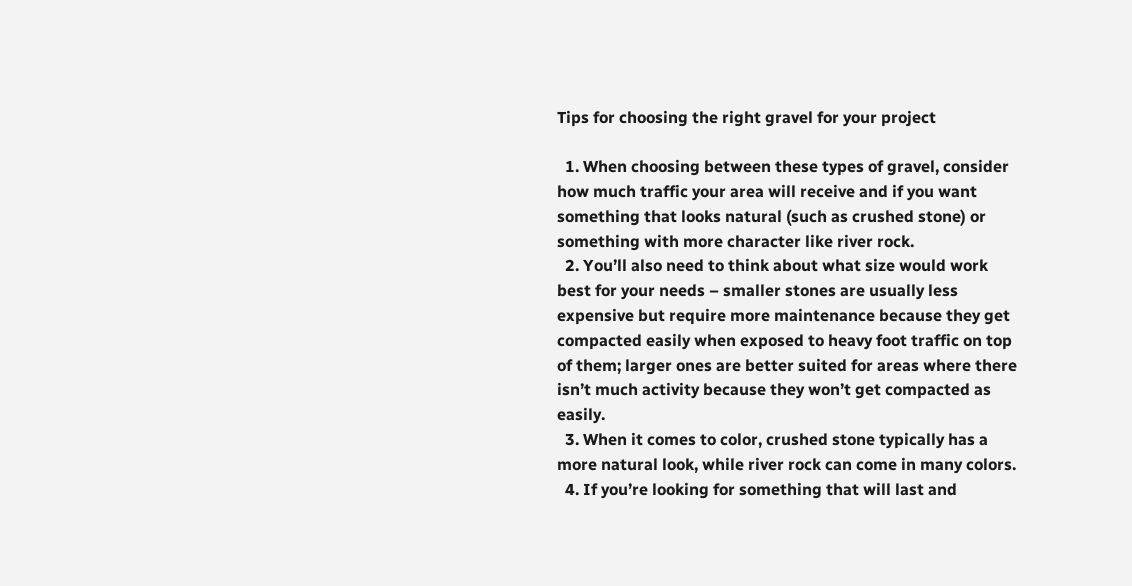Tips for choosing the right gravel for your project

  1. When choosing between these types of gravel, consider how much traffic your area will receive and if you want something that looks natural (such as crushed stone) or something with more character like river rock.
  2. You’ll also need to think about what size would work best for your needs – smaller stones are usually less expensive but require more maintenance because they get compacted easily when exposed to heavy foot traffic on top of them; larger ones are better suited for areas where there isn’t much activity because they won’t get compacted as easily.
  3. When it comes to color, crushed stone typically has a more natural look, while river rock can come in many colors.
  4. If you’re looking for something that will last and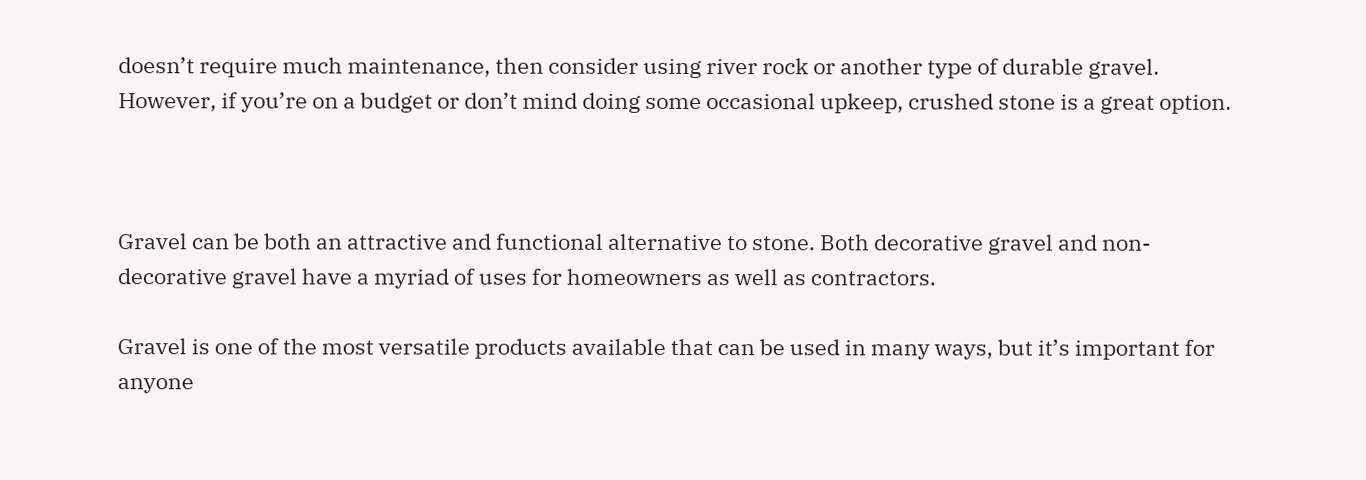doesn’t require much maintenance, then consider using river rock or another type of durable gravel. However, if you’re on a budget or don’t mind doing some occasional upkeep, crushed stone is a great option.



Gravel can be both an attractive and functional alternative to stone. Both decorative gravel and non-decorative gravel have a myriad of uses for homeowners as well as contractors.

Gravel is one of the most versatile products available that can be used in many ways, but it’s important for anyone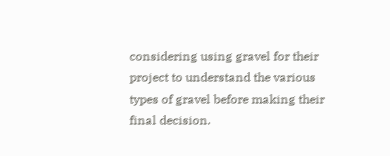considering using gravel for their project to understand the various types of gravel before making their final decision.